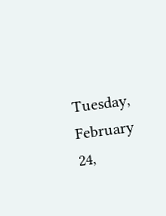Tuesday, February 24,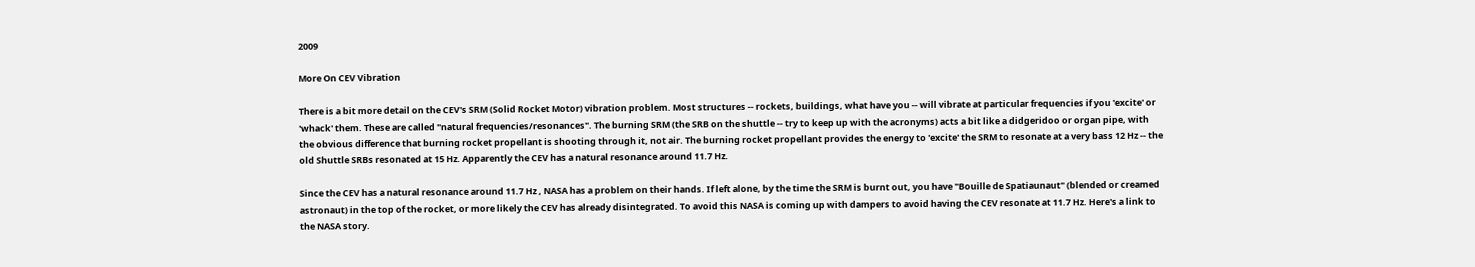2009

More On CEV Vibration

There is a bit more detail on the CEV's SRM (Solid Rocket Motor) vibration problem. Most structures -- rockets, buildings, what have you -- will vibrate at particular frequencies if you 'excite' or 'whack' them. These are called "natural frequencies/resonances". The burning SRM (the SRB on the shuttle -- try to keep up with the acronyms) acts a bit like a didgeridoo or organ pipe, with the obvious difference that burning rocket propellant is shooting through it, not air. The burning rocket propellant provides the energy to 'excite' the SRM to resonate at a very bass 12 Hz -- the old Shuttle SRBs resonated at 15 Hz. Apparently the CEV has a natural resonance around 11.7 Hz.

Since the CEV has a natural resonance around 11.7 Hz , NASA has a problem on their hands. If left alone, by the time the SRM is burnt out, you have "Bouille de Spatiaunaut" (blended or creamed astronaut) in the top of the rocket, or more likely the CEV has already disintegrated. To avoid this NASA is coming up with dampers to avoid having the CEV resonate at 11.7 Hz. Here's a link to the NASA story.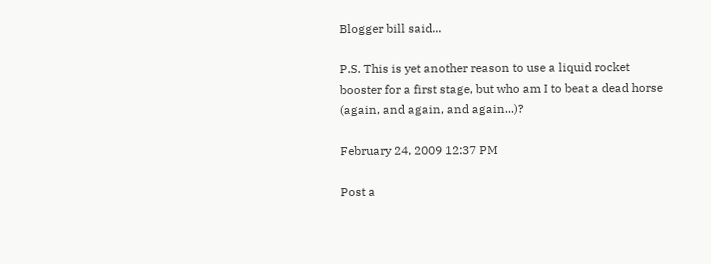Blogger bill said...

P.S. This is yet another reason to use a liquid rocket booster for a first stage, but who am I to beat a dead horse (again, and again, and again...)?

February 24, 2009 12:37 PM

Post a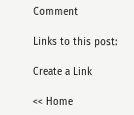Comment

Links to this post:

Create a Link

<< Home